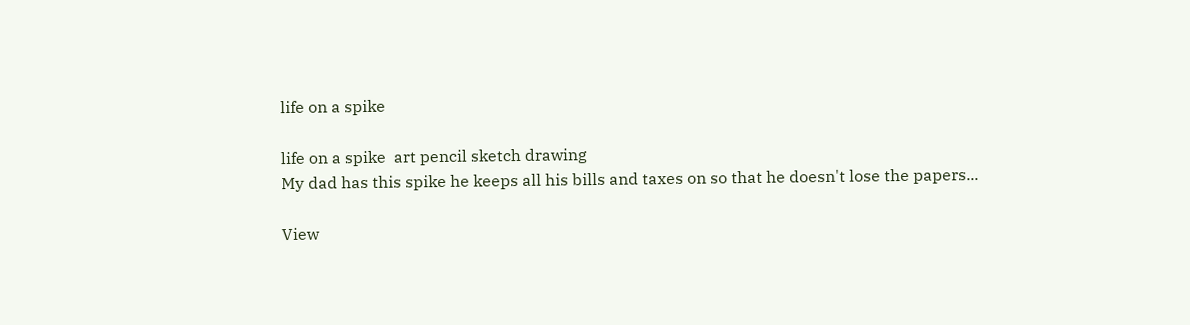life on a spike

life on a spike  art pencil sketch drawing
My dad has this spike he keeps all his bills and taxes on so that he doesn't lose the papers...

View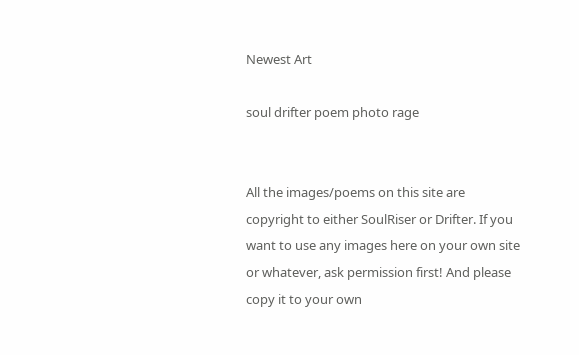Newest Art

soul drifter poem photo rage


All the images/poems on this site are copyright to either SoulRiser or Drifter. If you want to use any images here on your own site or whatever, ask permission first! And please copy it to your own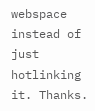webspace instead of just hotlinking it. Thanks.